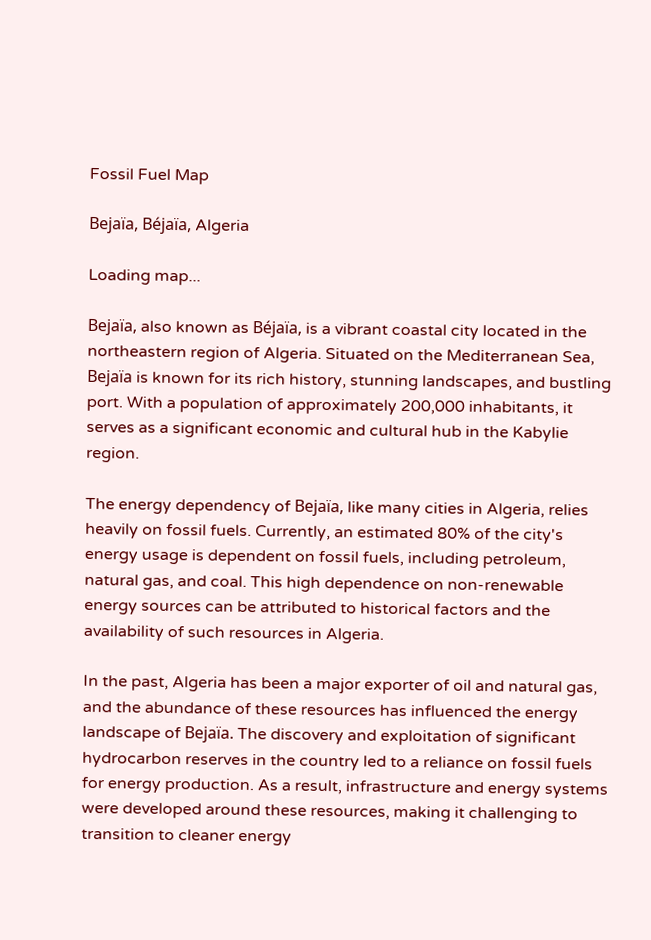Fossil Fuel Map

Bejaïa, Béjaïa, Algeria

Loading map...

Bejaïa, also known as Béjaïa, is a vibrant coastal city located in the northeastern region of Algeria. Situated on the Mediterranean Sea, Bejaïa is known for its rich history, stunning landscapes, and bustling port. With a population of approximately 200,000 inhabitants, it serves as a significant economic and cultural hub in the Kabylie region.

The energy dependency of Bejaïa, like many cities in Algeria, relies heavily on fossil fuels. Currently, an estimated 80% of the city's energy usage is dependent on fossil fuels, including petroleum, natural gas, and coal. This high dependence on non-renewable energy sources can be attributed to historical factors and the availability of such resources in Algeria.

In the past, Algeria has been a major exporter of oil and natural gas, and the abundance of these resources has influenced the energy landscape of Bejaïa. The discovery and exploitation of significant hydrocarbon reserves in the country led to a reliance on fossil fuels for energy production. As a result, infrastructure and energy systems were developed around these resources, making it challenging to transition to cleaner energy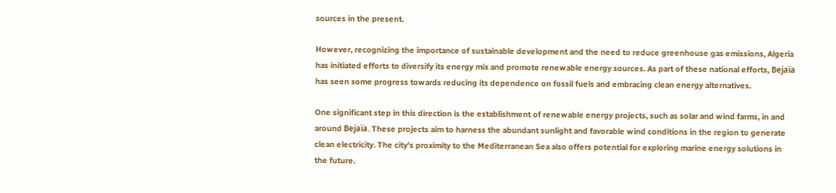sources in the present.

However, recognizing the importance of sustainable development and the need to reduce greenhouse gas emissions, Algeria has initiated efforts to diversify its energy mix and promote renewable energy sources. As part of these national efforts, Bejaïa has seen some progress towards reducing its dependence on fossil fuels and embracing clean energy alternatives.

One significant step in this direction is the establishment of renewable energy projects, such as solar and wind farms, in and around Bejaïa. These projects aim to harness the abundant sunlight and favorable wind conditions in the region to generate clean electricity. The city's proximity to the Mediterranean Sea also offers potential for exploring marine energy solutions in the future.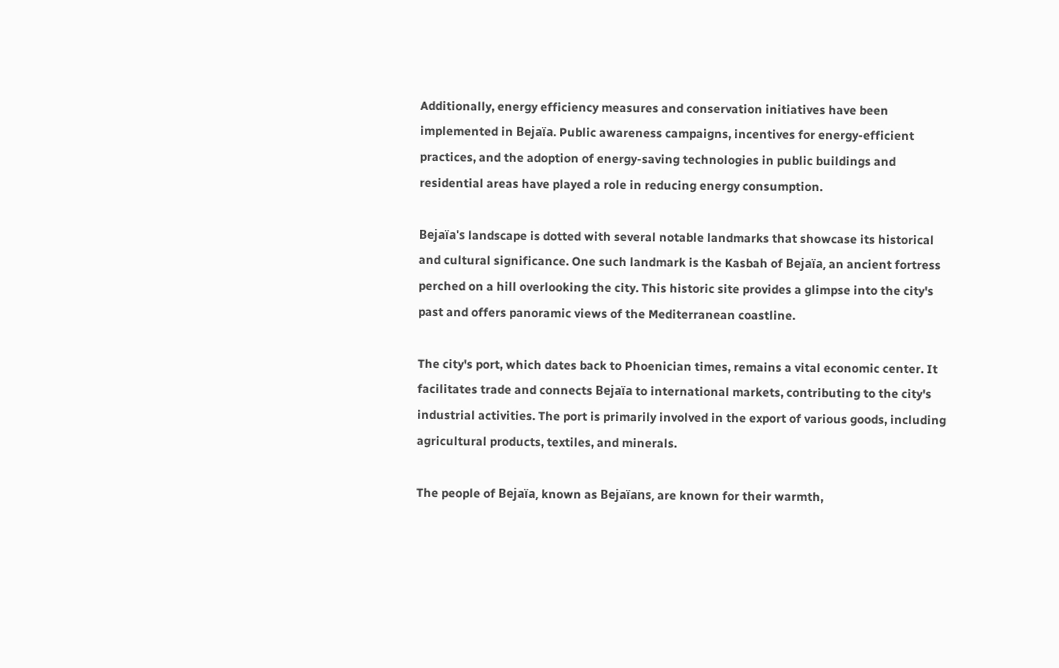Additionally, energy efficiency measures and conservation initiatives have been implemented in Bejaïa. Public awareness campaigns, incentives for energy-efficient practices, and the adoption of energy-saving technologies in public buildings and residential areas have played a role in reducing energy consumption.

Bejaïa's landscape is dotted with several notable landmarks that showcase its historical and cultural significance. One such landmark is the Kasbah of Bejaïa, an ancient fortress perched on a hill overlooking the city. This historic site provides a glimpse into the city's past and offers panoramic views of the Mediterranean coastline.

The city's port, which dates back to Phoenician times, remains a vital economic center. It facilitates trade and connects Bejaïa to international markets, contributing to the city's industrial activities. The port is primarily involved in the export of various goods, including agricultural products, textiles, and minerals.

The people of Bejaïa, known as Bejaïans, are known for their warmth,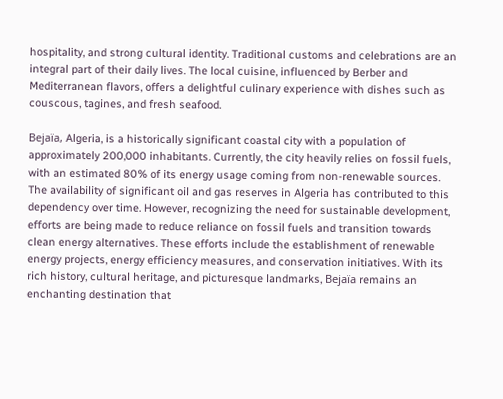hospitality, and strong cultural identity. Traditional customs and celebrations are an integral part of their daily lives. The local cuisine, influenced by Berber and Mediterranean flavors, offers a delightful culinary experience with dishes such as couscous, tagines, and fresh seafood.

Bejaïa, Algeria, is a historically significant coastal city with a population of approximately 200,000 inhabitants. Currently, the city heavily relies on fossil fuels, with an estimated 80% of its energy usage coming from non-renewable sources. The availability of significant oil and gas reserves in Algeria has contributed to this dependency over time. However, recognizing the need for sustainable development, efforts are being made to reduce reliance on fossil fuels and transition towards clean energy alternatives. These efforts include the establishment of renewable energy projects, energy efficiency measures, and conservation initiatives. With its rich history, cultural heritage, and picturesque landmarks, Bejaïa remains an enchanting destination that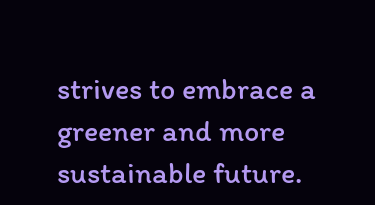strives to embrace a greener and more sustainable future.